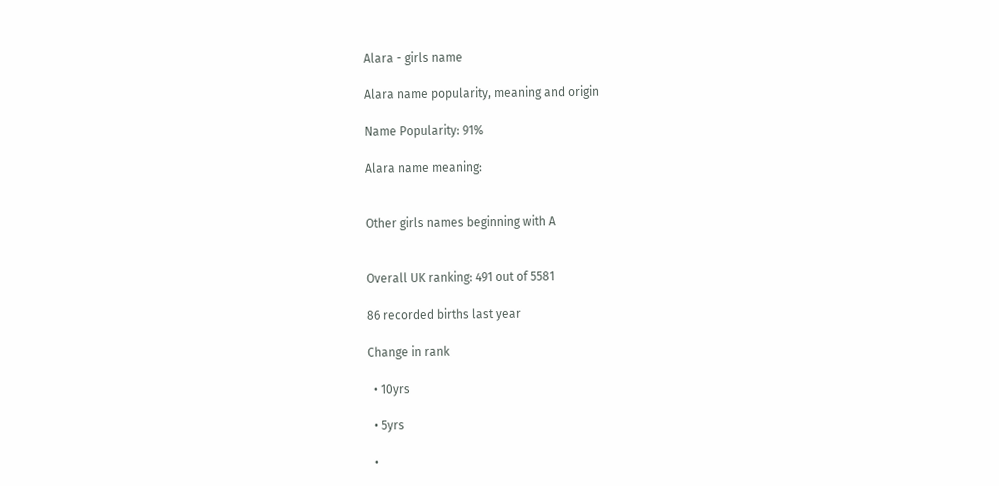Alara - girls name

Alara name popularity, meaning and origin

Name Popularity: 91%

Alara name meaning:


Other girls names beginning with A


Overall UK ranking: 491 out of 5581

86 recorded births last year

Change in rank

  • 10yrs

  • 5yrs

  •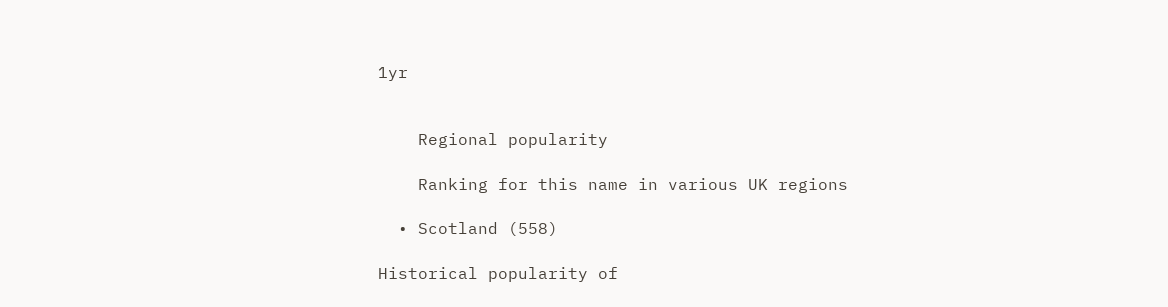1yr


    Regional popularity

    Ranking for this name in various UK regions

  • Scotland (558)

Historical popularity of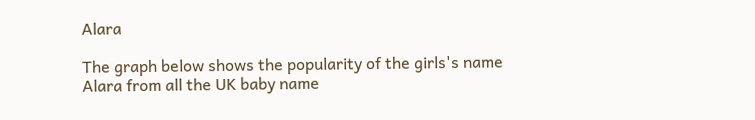Alara

The graph below shows the popularity of the girls's name Alara from all the UK baby name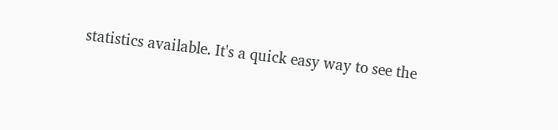statistics available. It's a quick easy way to see the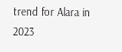trend for Alara in 2023